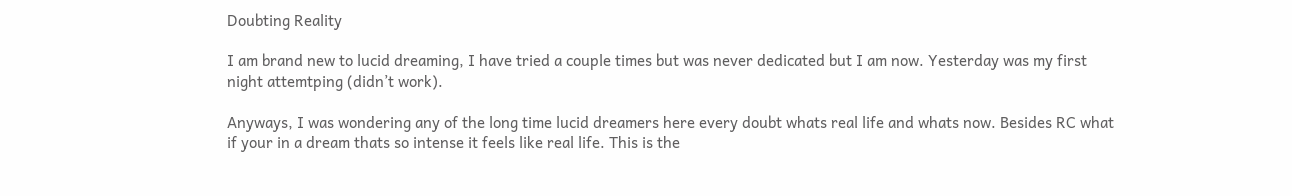Doubting Reality

I am brand new to lucid dreaming, I have tried a couple times but was never dedicated but I am now. Yesterday was my first night attemtping (didn’t work).

Anyways, I was wondering any of the long time lucid dreamers here every doubt whats real life and whats now. Besides RC what if your in a dream thats so intense it feels like real life. This is the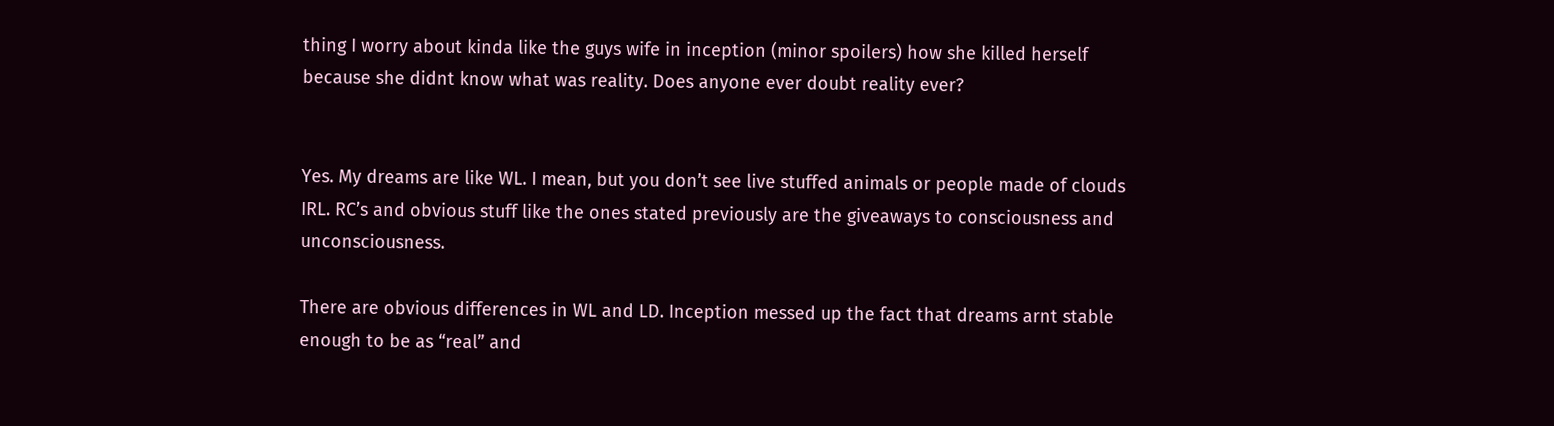thing I worry about kinda like the guys wife in inception (minor spoilers) how she killed herself because she didnt know what was reality. Does anyone ever doubt reality ever?


Yes. My dreams are like WL. I mean, but you don’t see live stuffed animals or people made of clouds IRL. RC’s and obvious stuff like the ones stated previously are the giveaways to consciousness and unconsciousness.

There are obvious differences in WL and LD. Inception messed up the fact that dreams arnt stable enough to be as “real” and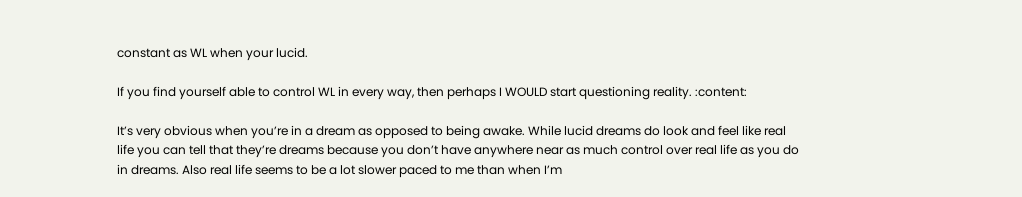constant as WL when your lucid.

If you find yourself able to control WL in every way, then perhaps I WOULD start questioning reality. :content:

It’s very obvious when you’re in a dream as opposed to being awake. While lucid dreams do look and feel like real life you can tell that they’re dreams because you don’t have anywhere near as much control over real life as you do in dreams. Also real life seems to be a lot slower paced to me than when I’m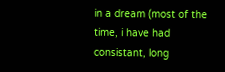in a dream (most of the time, i have had consistant, long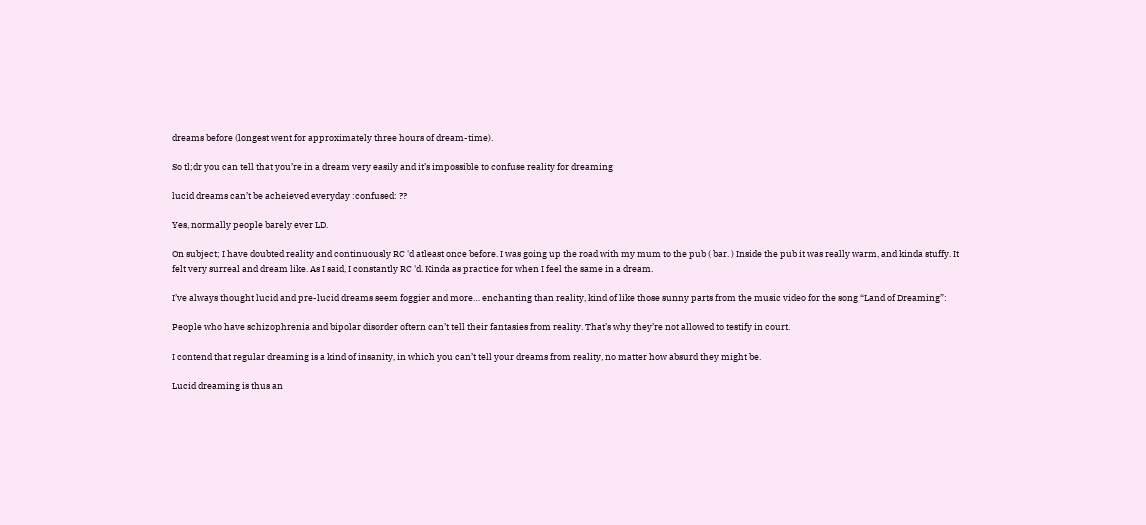dreams before (longest went for approximately three hours of dream-time).

So tl;dr you can tell that you’re in a dream very easily and it’s impossible to confuse reality for dreaming

lucid dreams can’t be acheieved everyday :confused: ??

Yes, normally people barely ever LD.

On subject; I have doubted reality and continuously RC 'd atleast once before. I was going up the road with my mum to the pub ( bar. ) Inside the pub it was really warm, and kinda stuffy. It felt very surreal and dream like. As I said, I constantly RC 'd. Kinda as practice for when I feel the same in a dream.

I’ve always thought lucid and pre-lucid dreams seem foggier and more… enchanting than reality, kind of like those sunny parts from the music video for the song “Land of Dreaming”:

People who have schizophrenia and bipolar disorder oftern can’t tell their fantasies from reality. That’s why they’re not allowed to testify in court.

I contend that regular dreaming is a kind of insanity, in which you can’t tell your dreams from reality, no matter how absurd they might be.

Lucid dreaming is thus an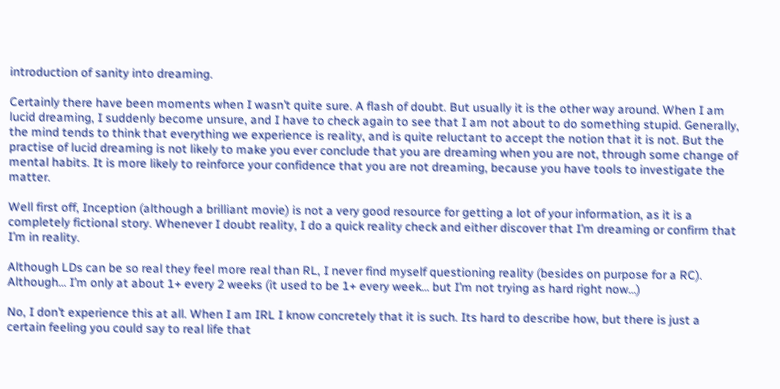introduction of sanity into dreaming.

Certainly there have been moments when I wasn’t quite sure. A flash of doubt. But usually it is the other way around. When I am lucid dreaming, I suddenly become unsure, and I have to check again to see that I am not about to do something stupid. Generally, the mind tends to think that everything we experience is reality, and is quite reluctant to accept the notion that it is not. But the practise of lucid dreaming is not likely to make you ever conclude that you are dreaming when you are not, through some change of mental habits. It is more likely to reinforce your confidence that you are not dreaming, because you have tools to investigate the matter.

Well first off, Inception (although a brilliant movie) is not a very good resource for getting a lot of your information, as it is a completely fictional story. Whenever I doubt reality, I do a quick reality check and either discover that I’m dreaming or confirm that I’m in reality.

Although LDs can be so real they feel more real than RL, I never find myself questioning reality (besides on purpose for a RC). Although… I’m only at about 1+ every 2 weeks (it used to be 1+ every week… but I’m not trying as hard right now…)

No, I don’t experience this at all. When I am IRL I know concretely that it is such. Its hard to describe how, but there is just a certain feeling you could say to real life that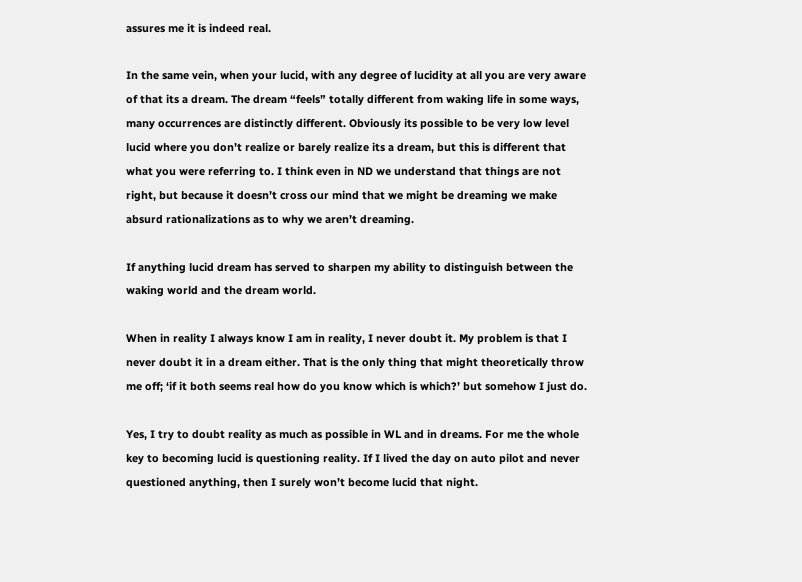assures me it is indeed real.

In the same vein, when your lucid, with any degree of lucidity at all you are very aware of that its a dream. The dream “feels” totally different from waking life in some ways, many occurrences are distinctly different. Obviously its possible to be very low level lucid where you don’t realize or barely realize its a dream, but this is different that what you were referring to. I think even in ND we understand that things are not right, but because it doesn’t cross our mind that we might be dreaming we make absurd rationalizations as to why we aren’t dreaming.

If anything lucid dream has served to sharpen my ability to distinguish between the waking world and the dream world.

When in reality I always know I am in reality, I never doubt it. My problem is that I never doubt it in a dream either. That is the only thing that might theoretically throw me off; ‘if it both seems real how do you know which is which?’ but somehow I just do.

Yes, I try to doubt reality as much as possible in WL and in dreams. For me the whole key to becoming lucid is questioning reality. If I lived the day on auto pilot and never questioned anything, then I surely won’t become lucid that night.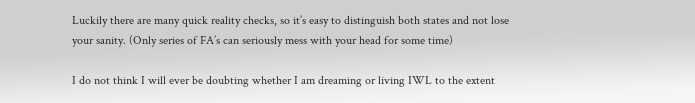Luckily there are many quick reality checks, so it’s easy to distinguish both states and not lose your sanity. (Only series of FA’s can seriously mess with your head for some time)

I do not think I will ever be doubting whether I am dreaming or living IWL to the extent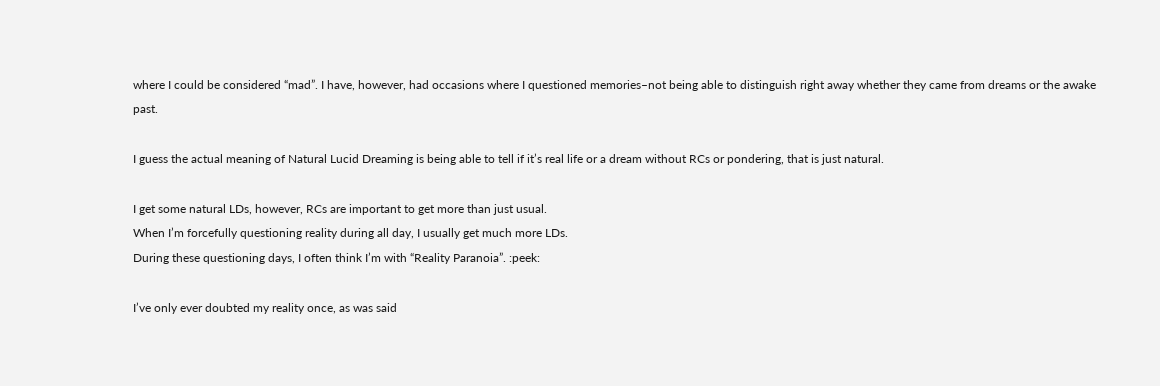where I could be considered “mad”. I have, however, had occasions where I questioned memories–not being able to distinguish right away whether they came from dreams or the awake past.

I guess the actual meaning of Natural Lucid Dreaming is being able to tell if it’s real life or a dream without RCs or pondering, that is just natural.

I get some natural LDs, however, RCs are important to get more than just usual.
When I’m forcefully questioning reality during all day, I usually get much more LDs.
During these questioning days, I often think I’m with “Reality Paranoia”. :peek:

I’ve only ever doubted my reality once, as was said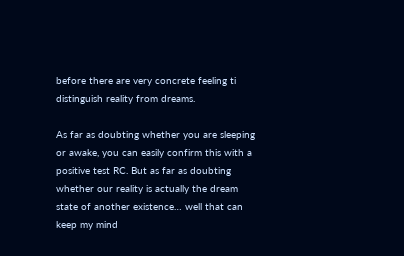before there are very concrete feeling ti distinguish reality from dreams.

As far as doubting whether you are sleeping or awake, you can easily confirm this with a positive test RC. But as far as doubting whether our reality is actually the dream state of another existence… well that can keep my mind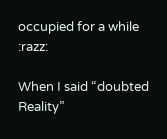occupied for a while :razz:

When I said “doubted Reality”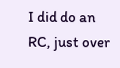I did do an RC, just over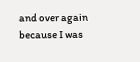and over again because I was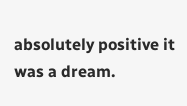absolutely positive it was a dream.